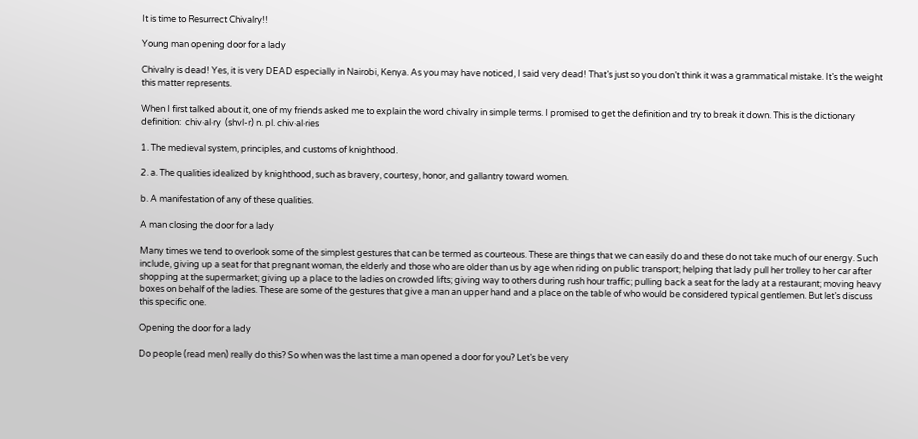It is time to Resurrect Chivalry!!

Young man opening door for a lady

Chivalry is dead! Yes, it is very DEAD especially in Nairobi, Kenya. As you may have noticed, I said very dead! That’s just so you don’t think it was a grammatical mistake. It’s the weight this matter represents.

When I first talked about it, one of my friends asked me to explain the word chivalry in simple terms. I promised to get the definition and try to break it down. This is the dictionary definition:  chiv·al·ry  (shvl-r) n. pl. chiv·al·ries

1. The medieval system, principles, and customs of knighthood.

2. a. The qualities idealized by knighthood, such as bravery, courtesy, honor, and gallantry toward women.

b. A manifestation of any of these qualities.

A man closing the door for a lady

Many times we tend to overlook some of the simplest gestures that can be termed as courteous. These are things that we can easily do and these do not take much of our energy. Such include, giving up a seat for that pregnant woman, the elderly and those who are older than us by age when riding on public transport; helping that lady pull her trolley to her car after shopping at the supermarket; giving up a place to the ladies on crowded lifts; giving way to others during rush hour traffic; pulling back a seat for the lady at a restaurant; moving heavy boxes on behalf of the ladies. These are some of the gestures that give a man an upper hand and a place on the table of who would be considered typical gentlemen. But let’s discuss this specific one.

Opening the door for a lady

Do people (read men) really do this? So when was the last time a man opened a door for you? Let’s be very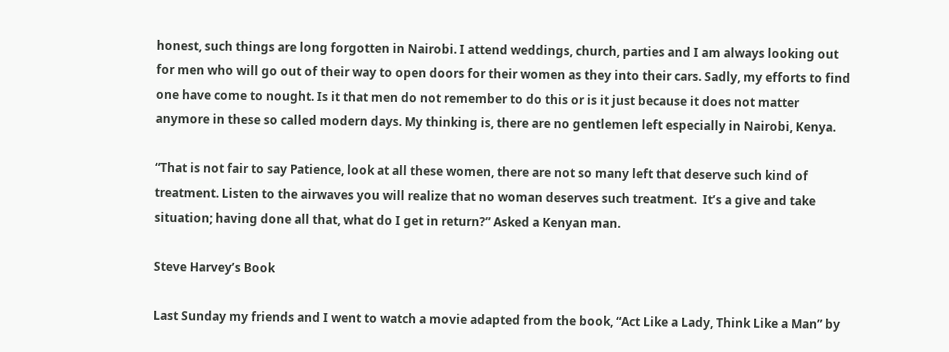honest, such things are long forgotten in Nairobi. I attend weddings, church, parties and I am always looking out for men who will go out of their way to open doors for their women as they into their cars. Sadly, my efforts to find one have come to nought. Is it that men do not remember to do this or is it just because it does not matter anymore in these so called modern days. My thinking is, there are no gentlemen left especially in Nairobi, Kenya.

“That is not fair to say Patience, look at all these women, there are not so many left that deserve such kind of treatment. Listen to the airwaves you will realize that no woman deserves such treatment.  It’s a give and take situation; having done all that, what do I get in return?” Asked a Kenyan man.

Steve Harvey’s Book

Last Sunday my friends and I went to watch a movie adapted from the book, “Act Like a Lady, Think Like a Man” by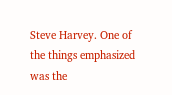Steve Harvey. One of the things emphasized was the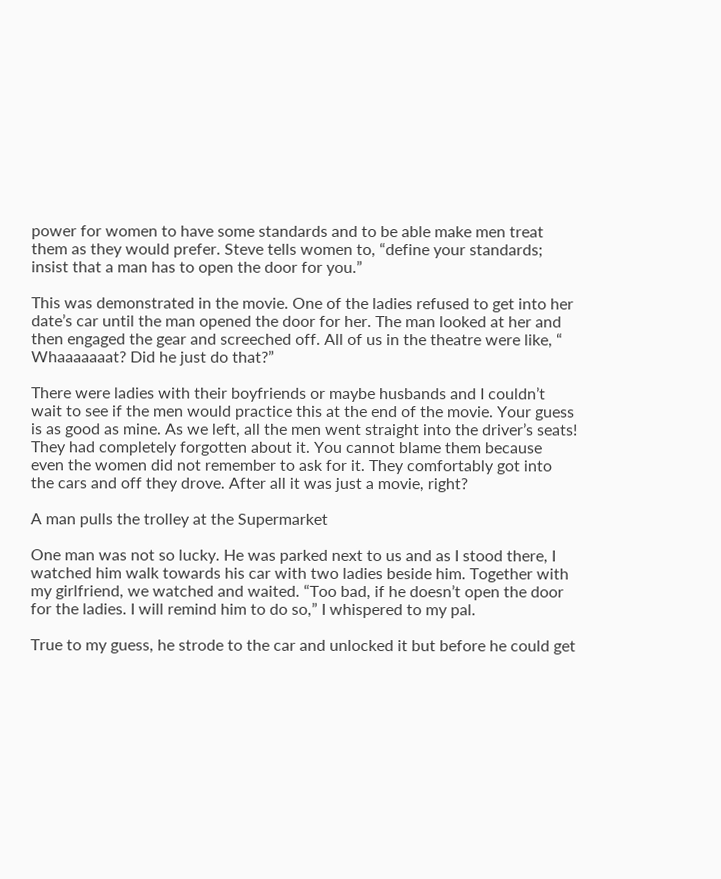power for women to have some standards and to be able make men treat them as they would prefer. Steve tells women to, “define your standards; insist that a man has to open the door for you.”

This was demonstrated in the movie. One of the ladies refused to get into her date’s car until the man opened the door for her. The man looked at her and then engaged the gear and screeched off. All of us in the theatre were like, “ Whaaaaaaat? Did he just do that?”

There were ladies with their boyfriends or maybe husbands and I couldn’t wait to see if the men would practice this at the end of the movie. Your guess is as good as mine. As we left, all the men went straight into the driver’s seats! They had completely forgotten about it. You cannot blame them because even the women did not remember to ask for it. They comfortably got into the cars and off they drove. After all it was just a movie, right?

A man pulls the trolley at the Supermarket

One man was not so lucky. He was parked next to us and as I stood there, I watched him walk towards his car with two ladies beside him. Together with my girlfriend, we watched and waited. “Too bad, if he doesn’t open the door for the ladies. I will remind him to do so,” I whispered to my pal.

True to my guess, he strode to the car and unlocked it but before he could get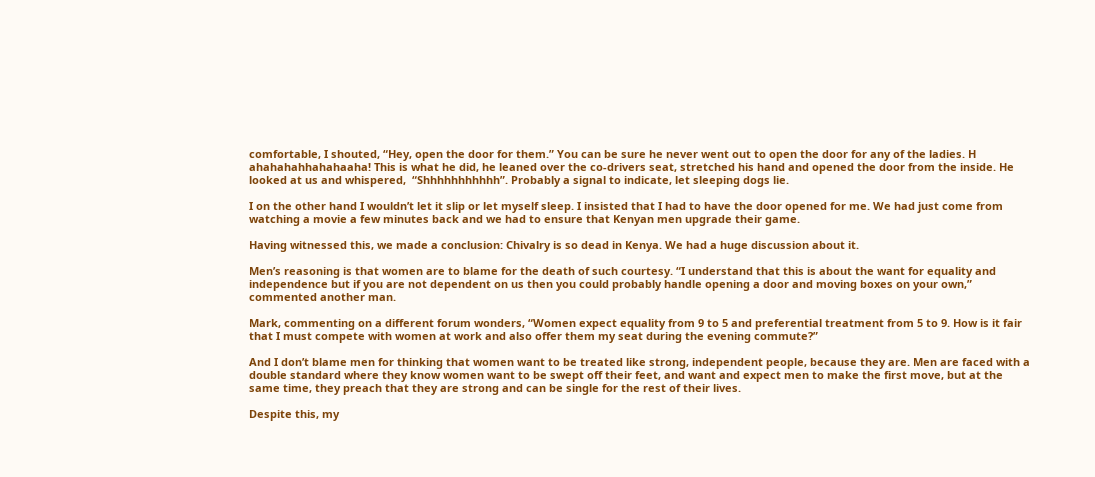comfortable, I shouted, “Hey, open the door for them.” You can be sure he never went out to open the door for any of the ladies. H ahahahahhahahaaha! This is what he did, he leaned over the co-drivers seat, stretched his hand and opened the door from the inside. He looked at us and whispered,  “Shhhhhhhhhhh”. Probably a signal to indicate, let sleeping dogs lie.

I on the other hand I wouldn’t let it slip or let myself sleep. I insisted that I had to have the door opened for me. We had just come from watching a movie a few minutes back and we had to ensure that Kenyan men upgrade their game.

Having witnessed this, we made a conclusion: Chivalry is so dead in Kenya. We had a huge discussion about it.

Men’s reasoning is that women are to blame for the death of such courtesy. “I understand that this is about the want for equality and independence but if you are not dependent on us then you could probably handle opening a door and moving boxes on your own,” commented another man.

Mark, commenting on a different forum wonders, “Women expect equality from 9 to 5 and preferential treatment from 5 to 9. How is it fair that I must compete with women at work and also offer them my seat during the evening commute?”

And I don’t blame men for thinking that women want to be treated like strong, independent people, because they are. Men are faced with a double standard where they know women want to be swept off their feet, and want and expect men to make the first move, but at the same time, they preach that they are strong and can be single for the rest of their lives.

Despite this, my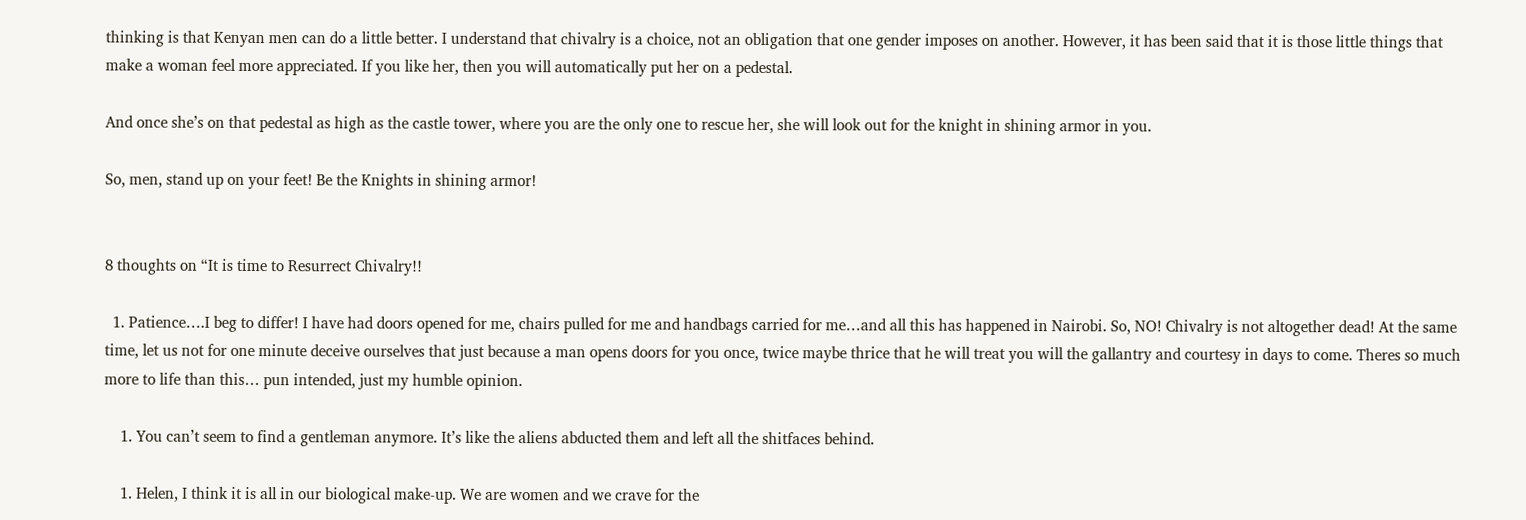thinking is that Kenyan men can do a little better. I understand that chivalry is a choice, not an obligation that one gender imposes on another. However, it has been said that it is those little things that make a woman feel more appreciated. If you like her, then you will automatically put her on a pedestal.

And once she’s on that pedestal as high as the castle tower, where you are the only one to rescue her, she will look out for the knight in shining armor in you.

So, men, stand up on your feet! Be the Knights in shining armor!


8 thoughts on “It is time to Resurrect Chivalry!!

  1. Patience….I beg to differ! I have had doors opened for me, chairs pulled for me and handbags carried for me…and all this has happened in Nairobi. So, NO! Chivalry is not altogether dead! At the same time, let us not for one minute deceive ourselves that just because a man opens doors for you once, twice maybe thrice that he will treat you will the gallantry and courtesy in days to come. Theres so much more to life than this… pun intended, just my humble opinion.

    1. You can’t seem to find a gentleman anymore. It’s like the aliens abducted them and left all the shitfaces behind.

    1. Helen, I think it is all in our biological make-up. We are women and we crave for the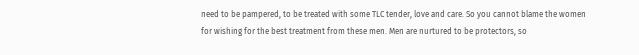need to be pampered, to be treated with some TLC tender, love and care. So you cannot blame the women for wishing for the best treatment from these men. Men are nurtured to be protectors, so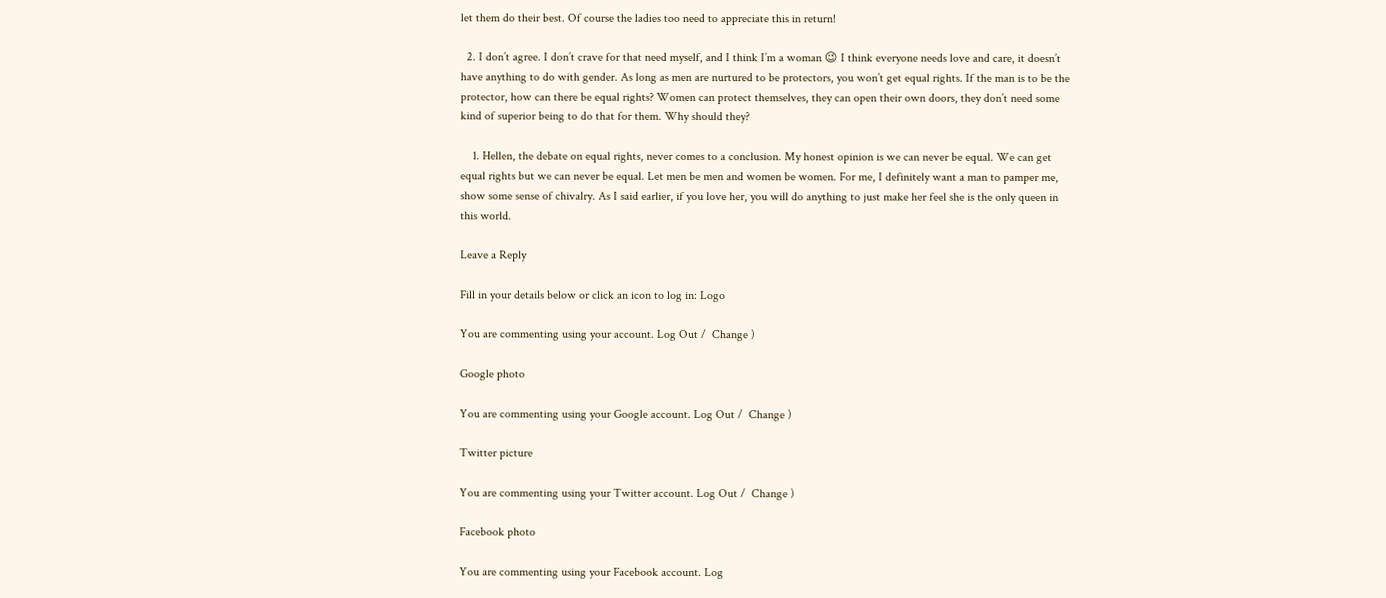let them do their best. Of course the ladies too need to appreciate this in return!

  2. I don’t agree. I don’t crave for that need myself, and I think I’m a woman 😉 I think everyone needs love and care, it doesn’t have anything to do with gender. As long as men are nurtured to be protectors, you won’t get equal rights. If the man is to be the protector, how can there be equal rights? Women can protect themselves, they can open their own doors, they don’t need some kind of superior being to do that for them. Why should they?

    1. Hellen, the debate on equal rights, never comes to a conclusion. My honest opinion is we can never be equal. We can get equal rights but we can never be equal. Let men be men and women be women. For me, I definitely want a man to pamper me, show some sense of chivalry. As I said earlier, if you love her, you will do anything to just make her feel she is the only queen in this world.

Leave a Reply

Fill in your details below or click an icon to log in: Logo

You are commenting using your account. Log Out /  Change )

Google photo

You are commenting using your Google account. Log Out /  Change )

Twitter picture

You are commenting using your Twitter account. Log Out /  Change )

Facebook photo

You are commenting using your Facebook account. Log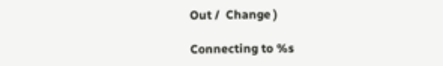Out /  Change )

Connecting to %s